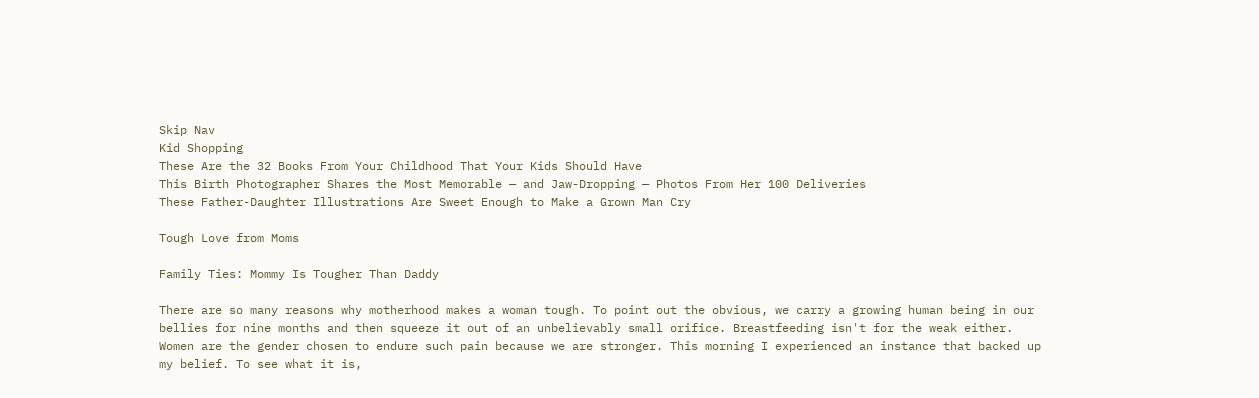Skip Nav
Kid Shopping
These Are the 32 Books From Your Childhood That Your Kids Should Have
This Birth Photographer Shares the Most Memorable — and Jaw-Dropping — Photos From Her 100 Deliveries
These Father-Daughter Illustrations Are Sweet Enough to Make a Grown Man Cry

Tough Love from Moms

Family Ties: Mommy Is Tougher Than Daddy

There are so many reasons why motherhood makes a woman tough. To point out the obvious, we carry a growing human being in our bellies for nine months and then squeeze it out of an unbelievably small orifice. Breastfeeding isn't for the weak either. Women are the gender chosen to endure such pain because we are stronger. This morning I experienced an instance that backed up my belief. To see what it is,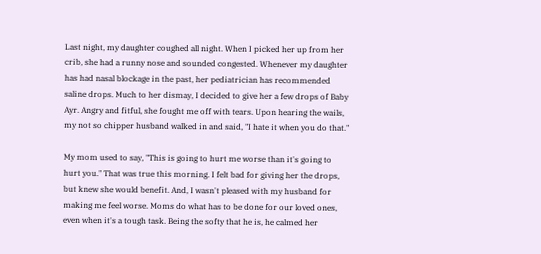Last night, my daughter coughed all night. When I picked her up from her crib, she had a runny nose and sounded congested. Whenever my daughter has had nasal blockage in the past, her pediatrician has recommended saline drops. Much to her dismay, I decided to give her a few drops of Baby Ayr. Angry and fitful, she fought me off with tears. Upon hearing the wails, my not so chipper husband walked in and said, "I hate it when you do that."

My mom used to say, "This is going to hurt me worse than it's going to hurt you." That was true this morning. I felt bad for giving her the drops, but knew she would benefit. And, I wasn't pleased with my husband for making me feel worse. Moms do what has to be done for our loved ones, even when it's a tough task. Being the softy that he is, he calmed her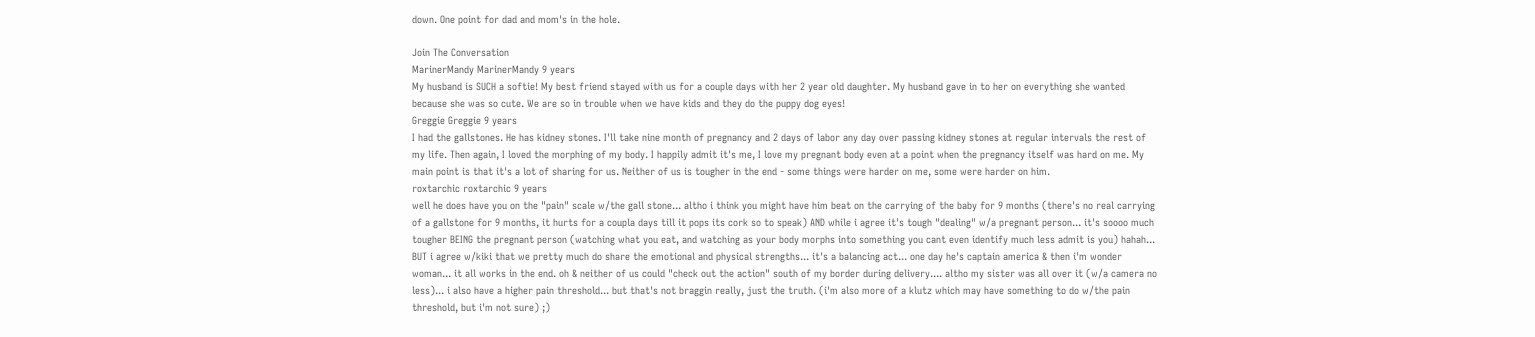down. One point for dad and mom's in the hole.

Join The Conversation
MarinerMandy MarinerMandy 9 years
My husband is SUCH a softie! My best friend stayed with us for a couple days with her 2 year old daughter. My husband gave in to her on everything she wanted because she was so cute. We are so in trouble when we have kids and they do the puppy dog eyes!
Greggie Greggie 9 years
I had the gallstones. He has kidney stones. I'll take nine month of pregnancy and 2 days of labor any day over passing kidney stones at regular intervals the rest of my life. Then again, I loved the morphing of my body. I happily admit it's me, I love my pregnant body even at a point when the pregnancy itself was hard on me. My main point is that it's a lot of sharing for us. Neither of us is tougher in the end - some things were harder on me, some were harder on him.
roxtarchic roxtarchic 9 years
well he does have you on the "pain" scale w/the gall stone... altho i think you might have him beat on the carrying of the baby for 9 months (there's no real carrying of a gallstone for 9 months, it hurts for a coupla days till it pops its cork so to speak) AND while i agree it's tough "dealing" w/a pregnant person... it's soooo much tougher BEING the pregnant person (watching what you eat, and watching as your body morphs into something you cant even identify much less admit is you) hahah... BUT i agree w/kiki that we pretty much do share the emotional and physical strengths... it's a balancing act... one day he's captain america & then i'm wonder woman... it all works in the end. oh & neither of us could "check out the action" south of my border during delivery.... altho my sister was all over it (w/a camera no less)... i also have a higher pain threshold... but that's not braggin really, just the truth. (i'm also more of a klutz which may have something to do w/the pain threshold, but i'm not sure) ;)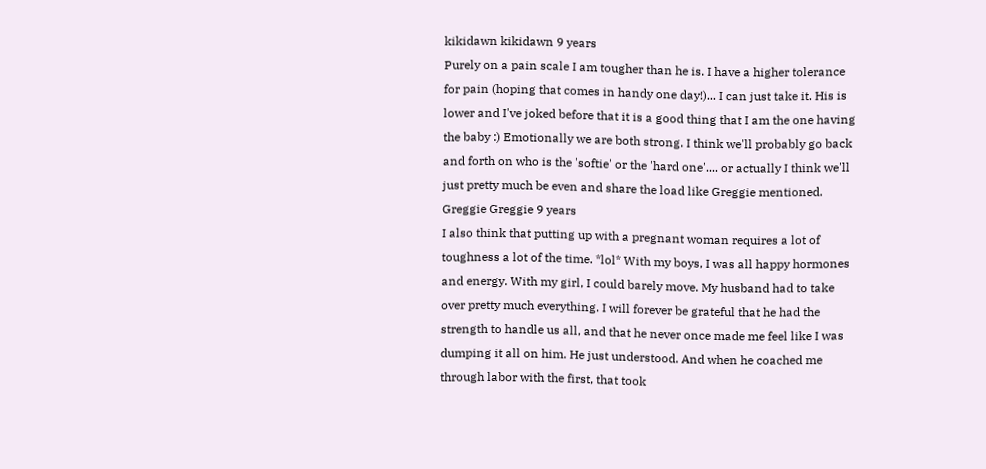kikidawn kikidawn 9 years
Purely on a pain scale I am tougher than he is. I have a higher tolerance for pain (hoping that comes in handy one day!)... I can just take it. His is lower and I've joked before that it is a good thing that I am the one having the baby :) Emotionally we are both strong. I think we'll probably go back and forth on who is the 'softie' or the 'hard one'.... or actually I think we'll just pretty much be even and share the load like Greggie mentioned.
Greggie Greggie 9 years
I also think that putting up with a pregnant woman requires a lot of toughness a lot of the time. *lol* With my boys, I was all happy hormones and energy. With my girl, I could barely move. My husband had to take over pretty much everything. I will forever be grateful that he had the strength to handle us all, and that he never once made me feel like I was dumping it all on him. He just understood. And when he coached me through labor with the first, that took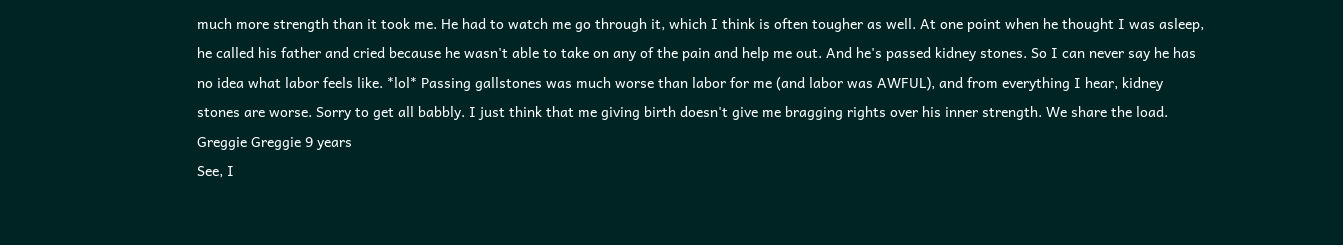much more strength than it took me. He had to watch me go through it, which I think is often tougher as well. At one point when he thought I was asleep, he called his father and cried because he wasn't able to take on any of the pain and help me out. And he's passed kidney stones. So I can never say he has no idea what labor feels like. *lol* Passing gallstones was much worse than labor for me (and labor was AWFUL), and from everything I hear, kidney stones are worse. Sorry to get all babbly. I just think that me giving birth doesn't give me bragging rights over his inner strength. We share the load.
Greggie Greggie 9 years
See, I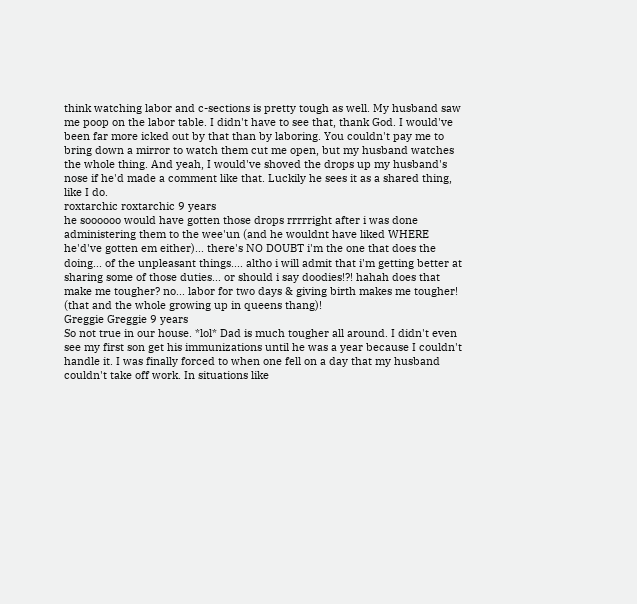think watching labor and c-sections is pretty tough as well. My husband saw me poop on the labor table. I didn't have to see that, thank God. I would've been far more icked out by that than by laboring. You couldn't pay me to bring down a mirror to watch them cut me open, but my husband watches the whole thing. And yeah, I would've shoved the drops up my husband's nose if he'd made a comment like that. Luckily he sees it as a shared thing, like I do.
roxtarchic roxtarchic 9 years
he soooooo would have gotten those drops rrrrright after i was done administering them to the wee'un (and he wouldnt have liked WHERE he'd've gotten em either)... there's NO DOUBT i'm the one that does the doing... of the unpleasant things.... altho i will admit that i'm getting better at sharing some of those duties... or should i say doodies!?! hahah does that make me tougher? no... labor for two days & giving birth makes me tougher! (that and the whole growing up in queens thang)!
Greggie Greggie 9 years
So not true in our house. *lol* Dad is much tougher all around. I didn't even see my first son get his immunizations until he was a year because I couldn't handle it. I was finally forced to when one fell on a day that my husband couldn't take off work. In situations like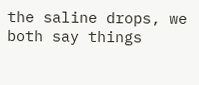the saline drops, we both say things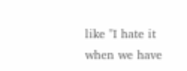like "I hate it when we have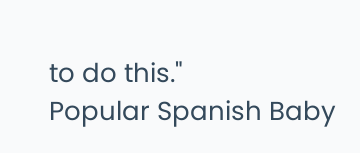to do this."
Popular Spanish Baby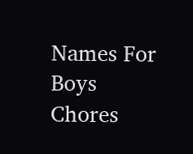Names For Boys
Chores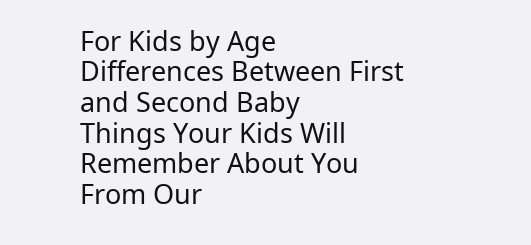For Kids by Age
Differences Between First and Second Baby
Things Your Kids Will Remember About You
From Our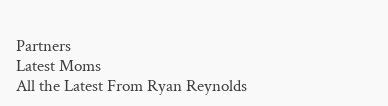Partners
Latest Moms
All the Latest From Ryan Reynolds